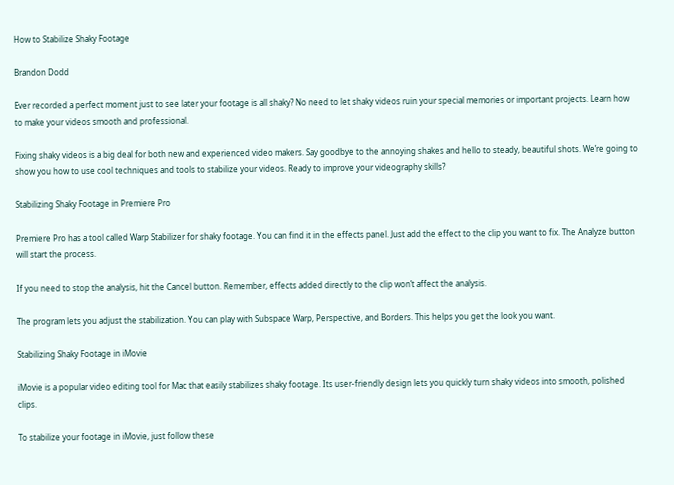How to Stabilize Shaky Footage

Brandon Dodd

Ever recorded a perfect moment just to see later your footage is all shaky? No need to let shaky videos ruin your special memories or important projects. Learn how to make your videos smooth and professional.

Fixing shaky videos is a big deal for both new and experienced video makers. Say goodbye to the annoying shakes and hello to steady, beautiful shots. We’re going to show you how to use cool techniques and tools to stabilize your videos. Ready to improve your videography skills?

Stabilizing Shaky Footage in Premiere Pro

Premiere Pro has a tool called Warp Stabilizer for shaky footage. You can find it in the effects panel. Just add the effect to the clip you want to fix. The Analyze button will start the process.

If you need to stop the analysis, hit the Cancel button. Remember, effects added directly to the clip won’t affect the analysis.

The program lets you adjust the stabilization. You can play with Subspace Warp, Perspective, and Borders. This helps you get the look you want.

Stabilizing Shaky Footage in iMovie

iMovie is a popular video editing tool for Mac that easily stabilizes shaky footage. Its user-friendly design lets you quickly turn shaky videos into smooth, polished clips.

To stabilize your footage in iMovie, just follow these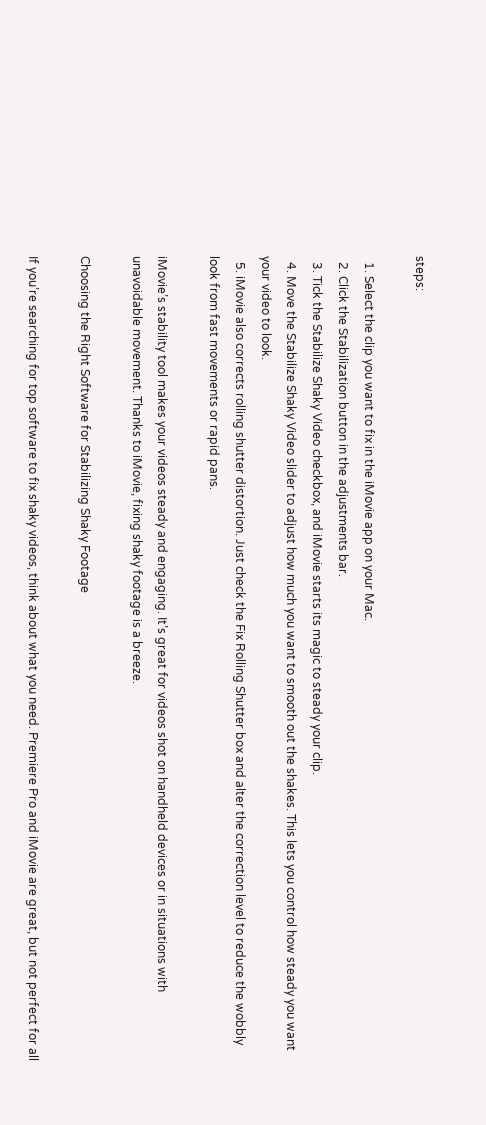steps:

  1. Select the clip you want to fix in the iMovie app on your Mac.
  2. Click the Stabilization button in the adjustments bar.
  3. Tick the Stabilize Shaky Video checkbox, and iMovie starts its magic to steady your clip.
  4. Move the Stabilize Shaky Video slider to adjust how much you want to smooth out the shakes. This lets you control how steady you want your video to look.
  5. iMovie also corrects rolling shutter distortion. Just check the Fix Rolling Shutter box and alter the correction level to reduce the wobbly look from fast movements or rapid pans.

iMovie’s stability tool makes your videos steady and engaging. It’s great for videos shot on handheld devices or in situations with unavoidable movement. Thanks to iMovie, fixing shaky footage is a breeze.

Choosing the Right Software for Stabilizing Shaky Footage

If you’re searching for top software to fix shaky videos, think about what you need. Premiere Pro and iMovie are great, but not perfect for all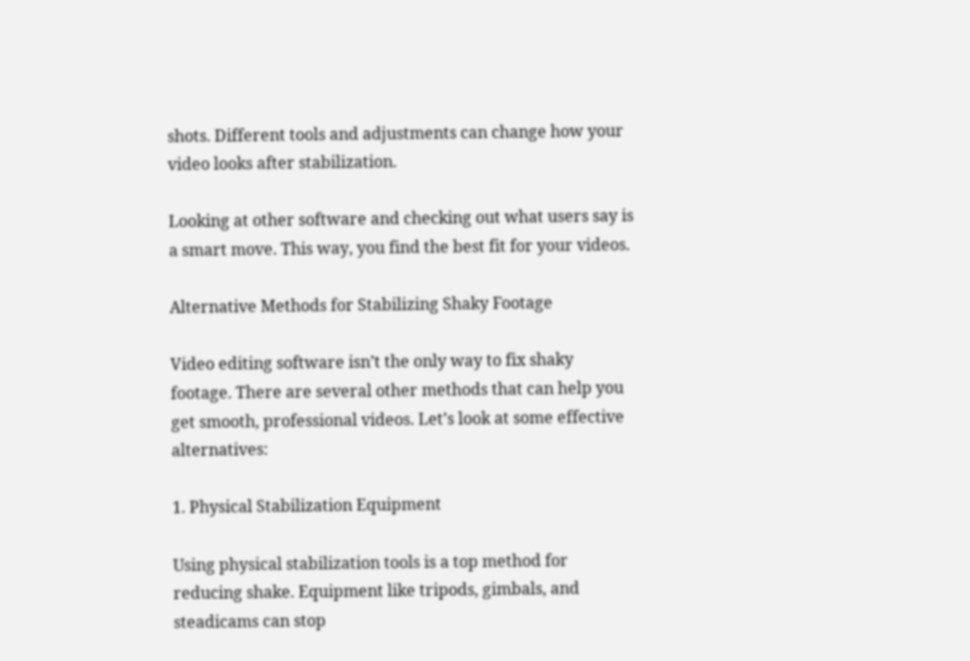shots. Different tools and adjustments can change how your video looks after stabilization.

Looking at other software and checking out what users say is a smart move. This way, you find the best fit for your videos.

Alternative Methods for Stabilizing Shaky Footage

Video editing software isn’t the only way to fix shaky footage. There are several other methods that can help you get smooth, professional videos. Let’s look at some effective alternatives:

1. Physical Stabilization Equipment

Using physical stabilization tools is a top method for reducing shake. Equipment like tripods, gimbals, and steadicams can stop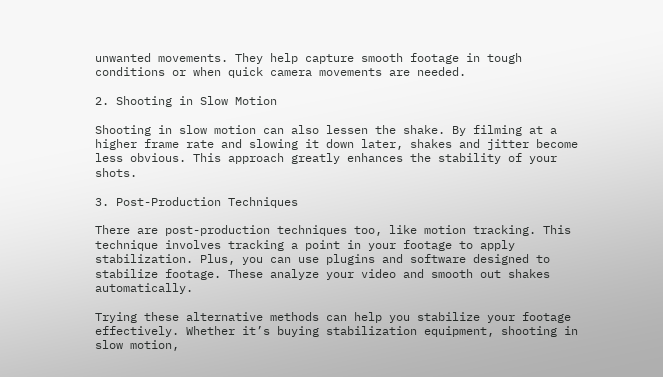unwanted movements. They help capture smooth footage in tough conditions or when quick camera movements are needed.

2. Shooting in Slow Motion

Shooting in slow motion can also lessen the shake. By filming at a higher frame rate and slowing it down later, shakes and jitter become less obvious. This approach greatly enhances the stability of your shots.

3. Post-Production Techniques

There are post-production techniques too, like motion tracking. This technique involves tracking a point in your footage to apply stabilization. Plus, you can use plugins and software designed to stabilize footage. These analyze your video and smooth out shakes automatically.

Trying these alternative methods can help you stabilize your footage effectively. Whether it’s buying stabilization equipment, shooting in slow motion,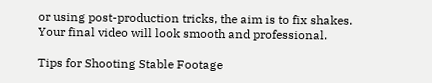or using post-production tricks, the aim is to fix shakes. Your final video will look smooth and professional.

Tips for Shooting Stable Footage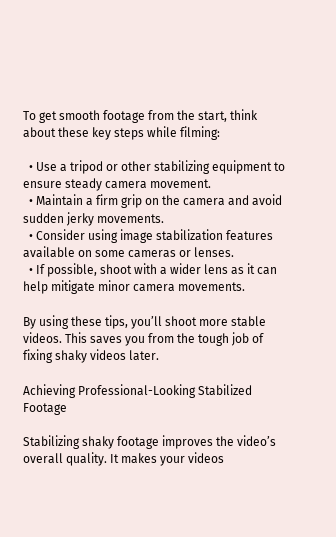To get smooth footage from the start, think about these key steps while filming:

  • Use a tripod or other stabilizing equipment to ensure steady camera movement.
  • Maintain a firm grip on the camera and avoid sudden jerky movements.
  • Consider using image stabilization features available on some cameras or lenses.
  • If possible, shoot with a wider lens as it can help mitigate minor camera movements.

By using these tips, you’ll shoot more stable videos. This saves you from the tough job of fixing shaky videos later.

Achieving Professional-Looking Stabilized Footage

Stabilizing shaky footage improves the video’s overall quality. It makes your videos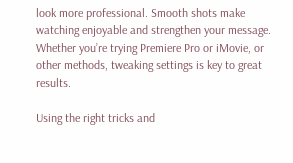look more professional. Smooth shots make watching enjoyable and strengthen your message. Whether you’re trying Premiere Pro or iMovie, or other methods, tweaking settings is key to great results.

Using the right tricks and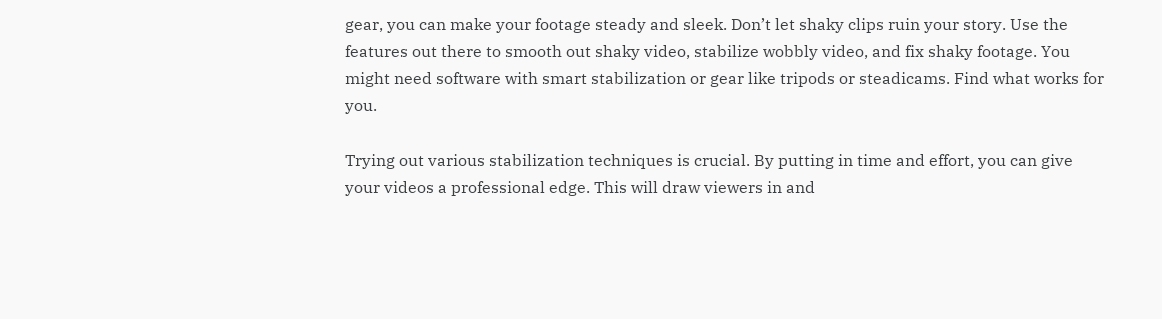gear, you can make your footage steady and sleek. Don’t let shaky clips ruin your story. Use the features out there to smooth out shaky video, stabilize wobbly video, and fix shaky footage. You might need software with smart stabilization or gear like tripods or steadicams. Find what works for you.

Trying out various stabilization techniques is crucial. By putting in time and effort, you can give your videos a professional edge. This will draw viewers in and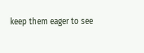keep them eager to see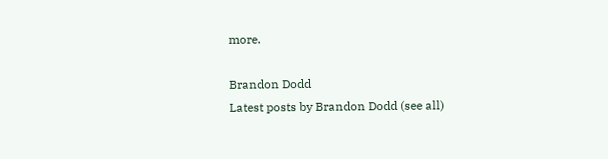more.

Brandon Dodd
Latest posts by Brandon Dodd (see all)